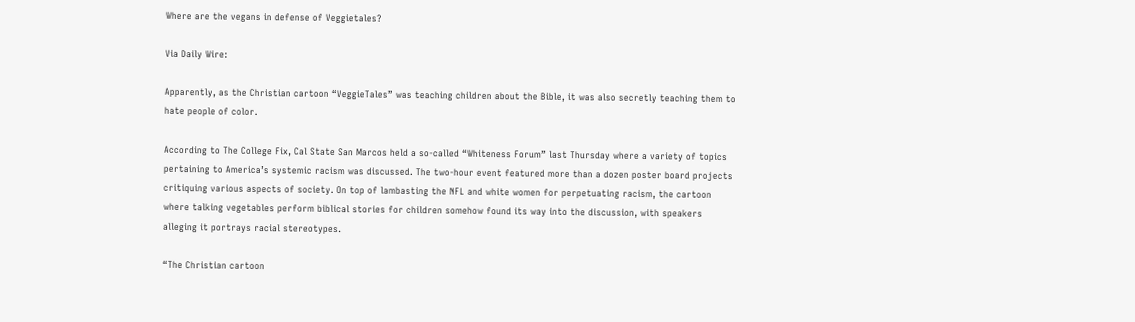Where are the vegans in defense of Veggietales?

Via Daily Wire:

Apparently, as the Christian cartoon “VeggieTales” was teaching children about the Bible, it was also secretly teaching them to hate people of color.

According to The College Fix, Cal State San Marcos held a so-called “Whiteness Forum” last Thursday where a variety of topics pertaining to America’s systemic racism was discussed. The two-hour event featured more than a dozen poster board projects critiquing various aspects of society. On top of lambasting the NFL and white women for perpetuating racism, the cartoon where talking vegetables perform biblical stories for children somehow found its way into the discussion, with speakers alleging it portrays racial stereotypes.

“The Christian cartoon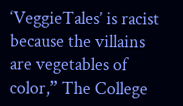‘VeggieTales’ is racist because the villains are vegetables of color,” The College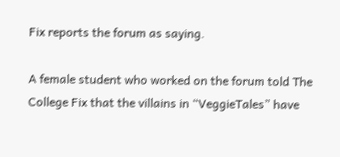Fix reports the forum as saying.

A female student who worked on the forum told The College Fix that the villains in “VeggieTales” have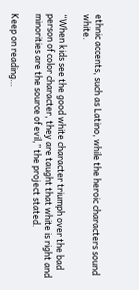ethnic accents, such as Latino, while the heroic characters sound white.

“When kids see the good white character triumph over the bad person of color character, they are taught that white is right and minorities are the source of evil,” the project stated.

Keep on reading…